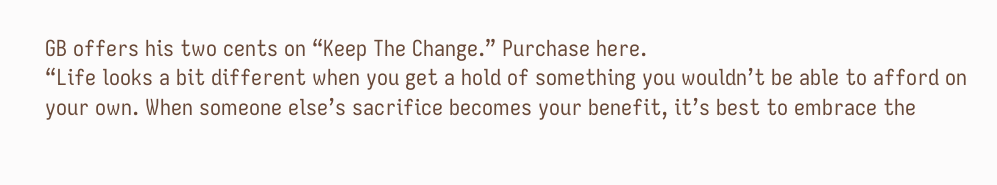GB offers his two cents on “Keep The Change.” Purchase here.
“Life looks a bit different when you get a hold of something you wouldn’t be able to afford on your own. When someone else’s sacrifice becomes your benefit, it’s best to embrace the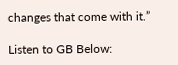changes that come with it.”

Listen to GB Below: